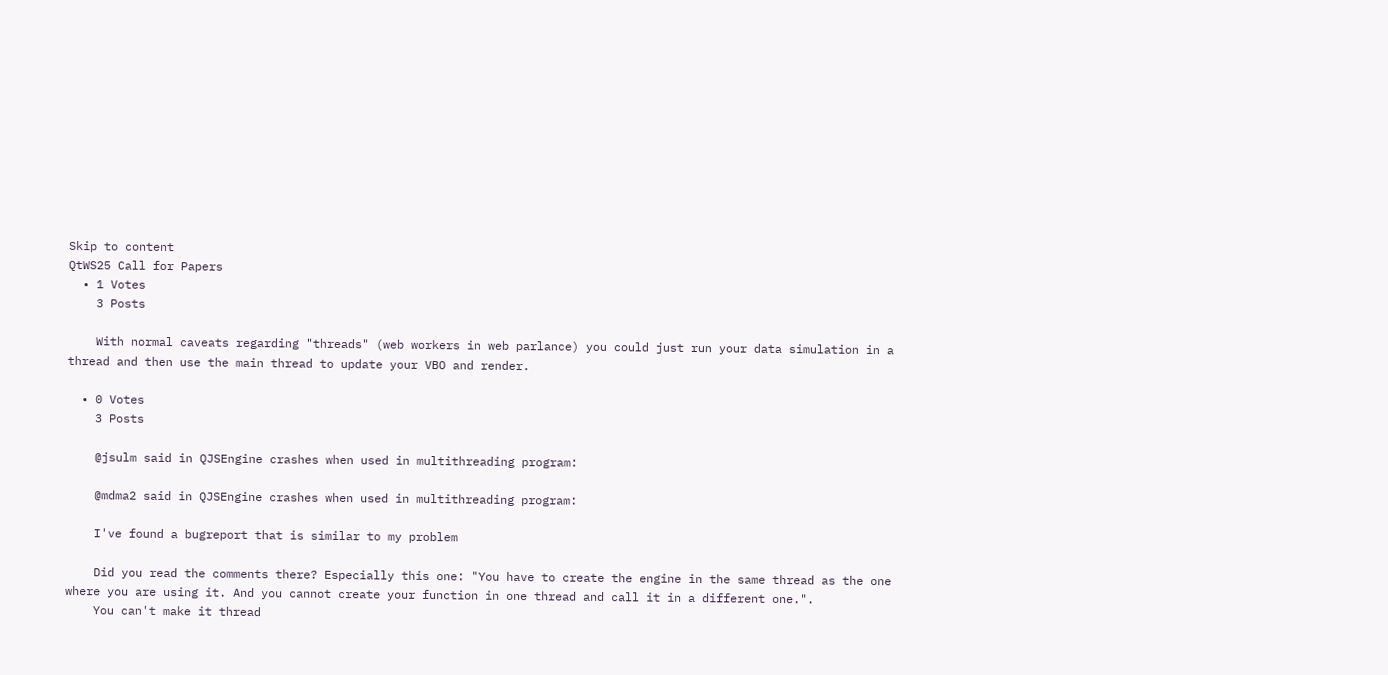Skip to content
QtWS25 Call for Papers
  • 1 Votes
    3 Posts

    With normal caveats regarding "threads" (web workers in web parlance) you could just run your data simulation in a thread and then use the main thread to update your VBO and render.

  • 0 Votes
    3 Posts

    @jsulm said in QJSEngine crashes when used in multithreading program:

    @mdma2 said in QJSEngine crashes when used in multithreading program:

    I've found a bugreport that is similar to my problem

    Did you read the comments there? Especially this one: "You have to create the engine in the same thread as the one where you are using it. And you cannot create your function in one thread and call it in a different one.".
    You can't make it thread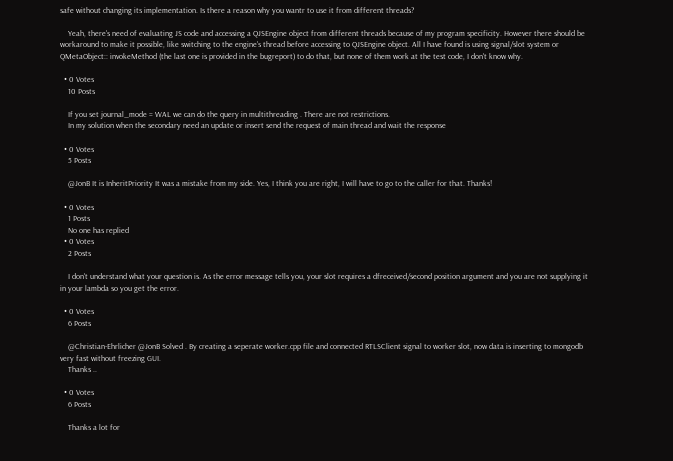safe without changing its implementation. Is there a reason why you wantr to use it from different threads?

    Yeah, there's need of evaluating JS code and accessing a QJSEngine object from different threads because of my program specificity. However there should be workaround to make it possible, like switching to the engine's thread before accessing to QJSEngine object. All I have found is using signal/slot system or QMetaObject:: invokeMethod (the last one is provided in the bugreport) to do that, but none of them work at the test code, I don't know why.

  • 0 Votes
    10 Posts

    If you set journal_mode = WAL we can do the query in multithreading . There are not restrictions.
    In my solution when the secondary need an update or insert send the request of main thread and wait the response

  • 0 Votes
    5 Posts

    @JonB It is InheritPriority It was a mistake from my side. Yes, I think you are right, I will have to go to the caller for that. Thanks!

  • 0 Votes
    1 Posts
    No one has replied
  • 0 Votes
    2 Posts

    I don't understand what your question is. As the error message tells you, your slot requires a dfreceived/second position argument and you are not supplying it in your lambda so you get the error.

  • 0 Votes
    6 Posts

    @Christian-Ehrlicher @JonB Solved . By creating a seperate worker.cpp file and connected RTLSClient signal to worker slot, now data is inserting to mongodb very fast without freezing GUI.
    Thanks ..

  • 0 Votes
    6 Posts

    Thanks a lot for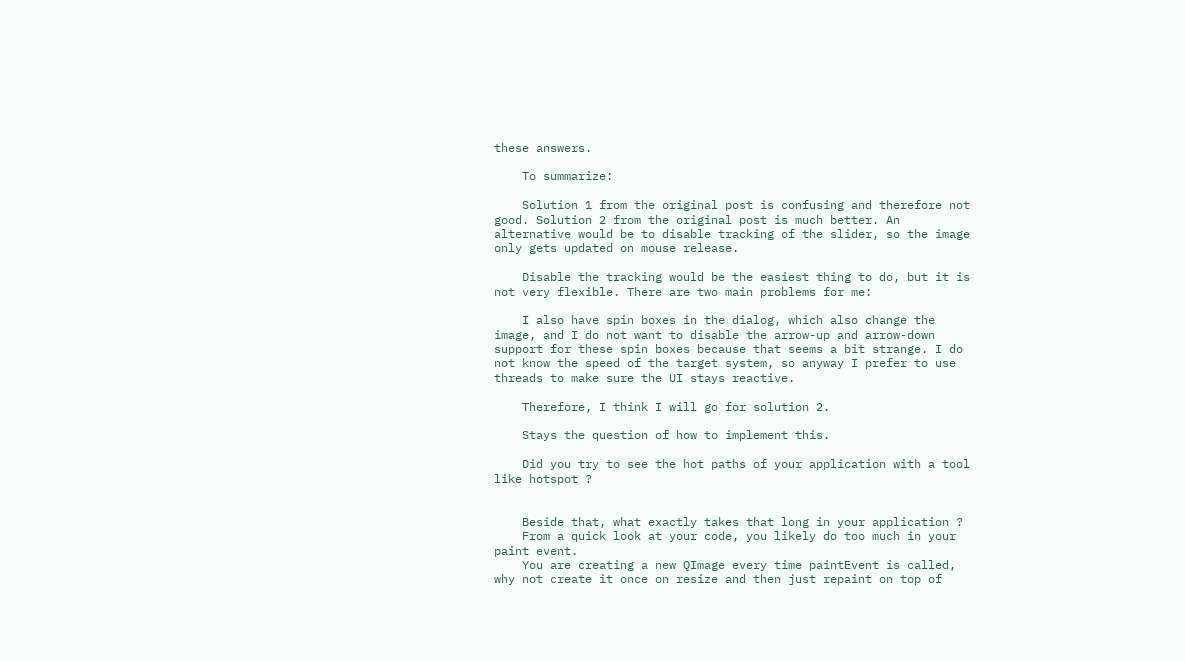these answers.

    To summarize:

    Solution 1 from the original post is confusing and therefore not good. Solution 2 from the original post is much better. An alternative would be to disable tracking of the slider, so the image only gets updated on mouse release.

    Disable the tracking would be the easiest thing to do, but it is not very flexible. There are two main problems for me:

    I also have spin boxes in the dialog, which also change the image, and I do not want to disable the arrow-up and arrow-down support for these spin boxes because that seems a bit strange. I do not know the speed of the target system, so anyway I prefer to use threads to make sure the UI stays reactive.

    Therefore, I think I will go for solution 2.

    Stays the question of how to implement this.

    Did you try to see the hot paths of your application with a tool like hotspot ?


    Beside that, what exactly takes that long in your application ?
    From a quick look at your code, you likely do too much in your paint event.
    You are creating a new QImage every time paintEvent is called, why not create it once on resize and then just repaint on top of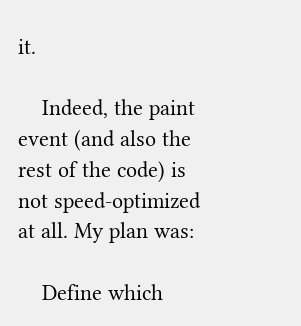it.

    Indeed, the paint event (and also the rest of the code) is not speed-optimized at all. My plan was:

    Define which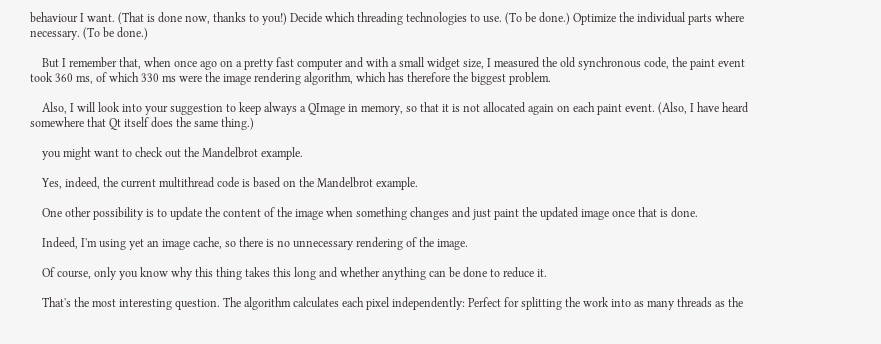behaviour I want. (That is done now, thanks to you!) Decide which threading technologies to use. (To be done.) Optimize the individual parts where necessary. (To be done.)

    But I remember that, when once ago on a pretty fast computer and with a small widget size, I measured the old synchronous code, the paint event took 360 ms, of which 330 ms were the image rendering algorithm, which has therefore the biggest problem.

    Also, I will look into your suggestion to keep always a QImage in memory, so that it is not allocated again on each paint event. (Also, I have heard somewhere that Qt itself does the same thing.)

    you might want to check out the Mandelbrot example.

    Yes, indeed, the current multithread code is based on the Mandelbrot example.

    One other possibility is to update the content of the image when something changes and just paint the updated image once that is done.

    Indeed, I'm using yet an image cache, so there is no unnecessary rendering of the image.

    Of course, only you know why this thing takes this long and whether anything can be done to reduce it.

    That's the most interesting question. The algorithm calculates each pixel independently: Perfect for splitting the work into as many threads as the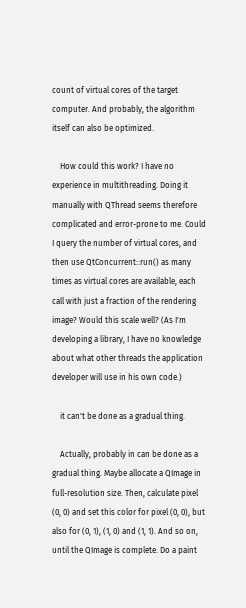count of virtual cores of the target computer. And probably, the algorithm itself can also be optimized.

    How could this work? I have no experience in multithreading. Doing it manually with QThread seems therefore complicated and error-prone to me. Could I query the number of virtual cores, and then use QtConcurrent::run() as many times as virtual cores are available, each call with just a fraction of the rendering image? Would this scale well? (As I'm developing a library, I have no knowledge about what other threads the application developer will use in his own code.)

    it can't be done as a gradual thing.

    Actually, probably in can be done as a gradual thing. Maybe allocate a QImage in full-resolution size. Then, calculate pixel (0, 0) and set this color for pixel (0, 0), but also for (0, 1), (1, 0) and (1, 1). And so on, until the QImage is complete. Do a paint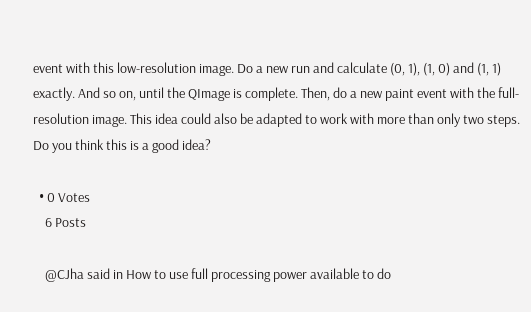event with this low-resolution image. Do a new run and calculate (0, 1), (1, 0) and (1, 1) exactly. And so on, until the QImage is complete. Then, do a new paint event with the full-resolution image. This idea could also be adapted to work with more than only two steps. Do you think this is a good idea?

  • 0 Votes
    6 Posts

    @CJha said in How to use full processing power available to do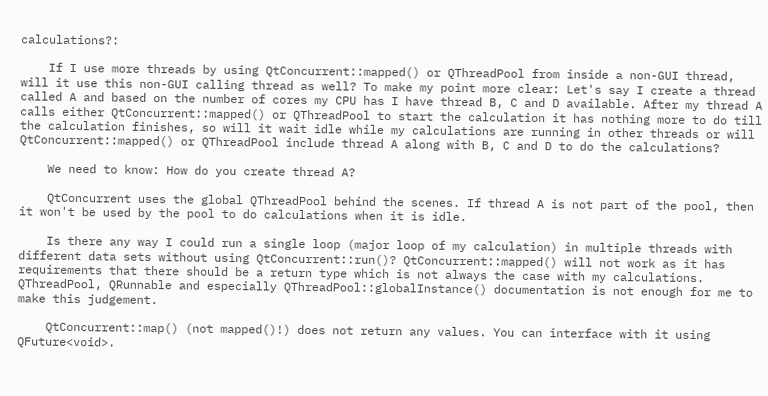calculations?:

    If I use more threads by using QtConcurrent::mapped() or QThreadPool from inside a non-GUI thread, will it use this non-GUI calling thread as well? To make my point more clear: Let's say I create a thread called A and based on the number of cores my CPU has I have thread B, C and D available. After my thread A calls either QtConcurrent::mapped() or QThreadPool to start the calculation it has nothing more to do till the calculation finishes, so will it wait idle while my calculations are running in other threads or will QtConcurrent::mapped() or QThreadPool include thread A along with B, C and D to do the calculations?

    We need to know: How do you create thread A?

    QtConcurrent uses the global QThreadPool behind the scenes. If thread A is not part of the pool, then it won't be used by the pool to do calculations when it is idle.

    Is there any way I could run a single loop (major loop of my calculation) in multiple threads with different data sets without using QtConcurrent::run()? QtConcurrent::mapped() will not work as it has requirements that there should be a return type which is not always the case with my calculations. QThreadPool, QRunnable and especially QThreadPool::globalInstance() documentation is not enough for me to make this judgement.

    QtConcurrent::map() (not mapped()!) does not return any values. You can interface with it using QFuture<void>.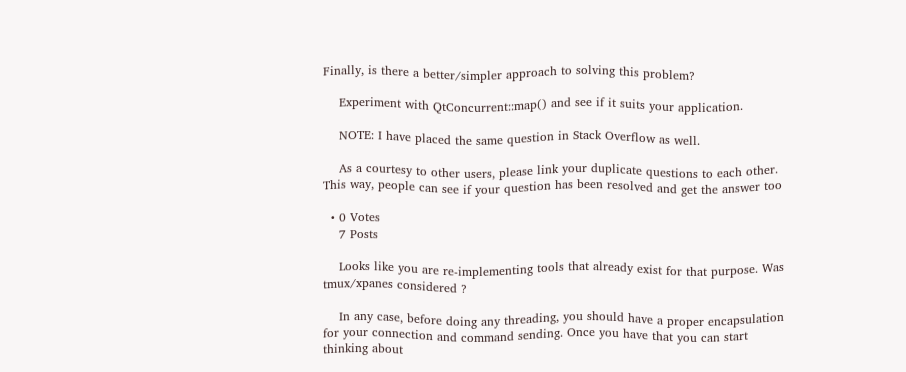Finally, is there a better/simpler approach to solving this problem?

    Experiment with QtConcurrent::map() and see if it suits your application.

    NOTE: I have placed the same question in Stack Overflow as well.

    As a courtesy to other users, please link your duplicate questions to each other. This way, people can see if your question has been resolved and get the answer too

  • 0 Votes
    7 Posts

    Looks like you are re-implementing tools that already exist for that purpose. Was tmux/xpanes considered ?

    In any case, before doing any threading, you should have a proper encapsulation for your connection and command sending. Once you have that you can start thinking about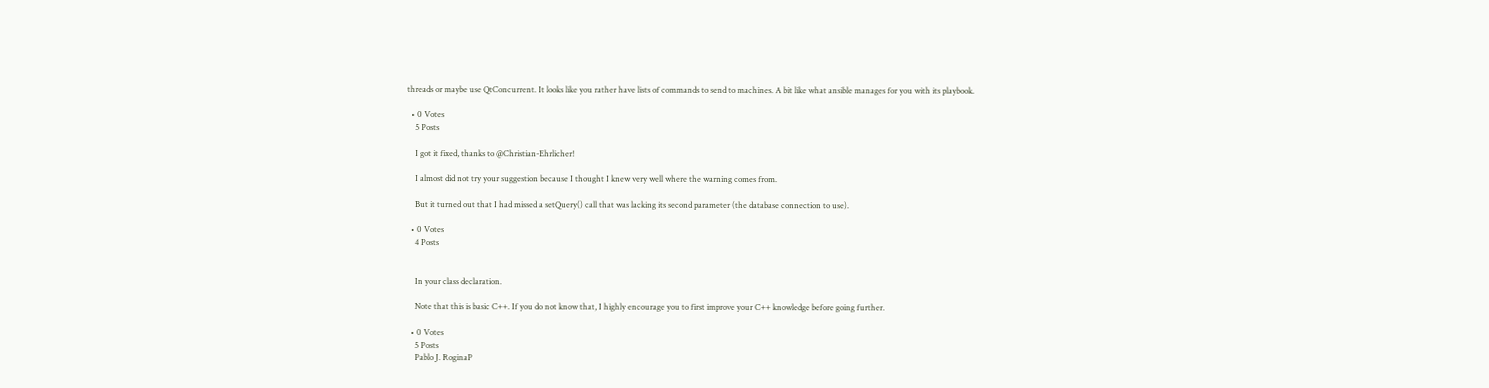threads or maybe use QtConcurrent. It looks like you rather have lists of commands to send to machines. A bit like what ansible manages for you with its playbook.

  • 0 Votes
    5 Posts

    I got it fixed, thanks to @Christian-Ehrlicher!

    I almost did not try your suggestion because I thought I knew very well where the warning comes from.

    But it turned out that I had missed a setQuery() call that was lacking its second parameter (the database connection to use).

  • 0 Votes
    4 Posts


    In your class declaration.

    Note that this is basic C++. If you do not know that, I highly encourage you to first improve your C++ knowledge before going further.

  • 0 Votes
    5 Posts
    Pablo J. RoginaP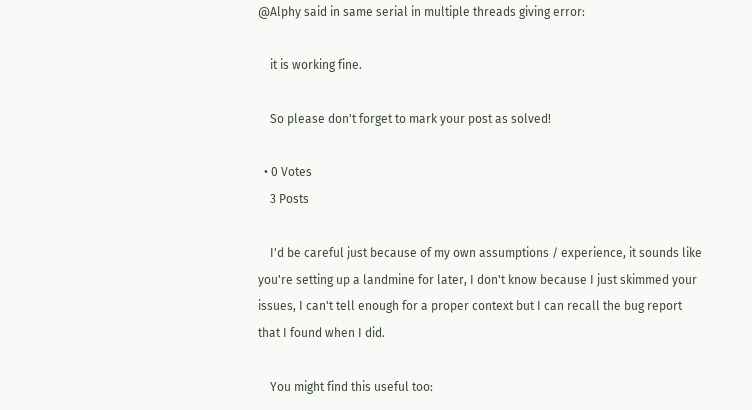@Alphy said in same serial in multiple threads giving error:

    it is working fine.

    So please don't forget to mark your post as solved!

  • 0 Votes
    3 Posts

    I'd be careful just because of my own assumptions / experience, it sounds like you're setting up a landmine for later, I don't know because I just skimmed your issues, I can't tell enough for a proper context but I can recall the bug report that I found when I did.

    You might find this useful too: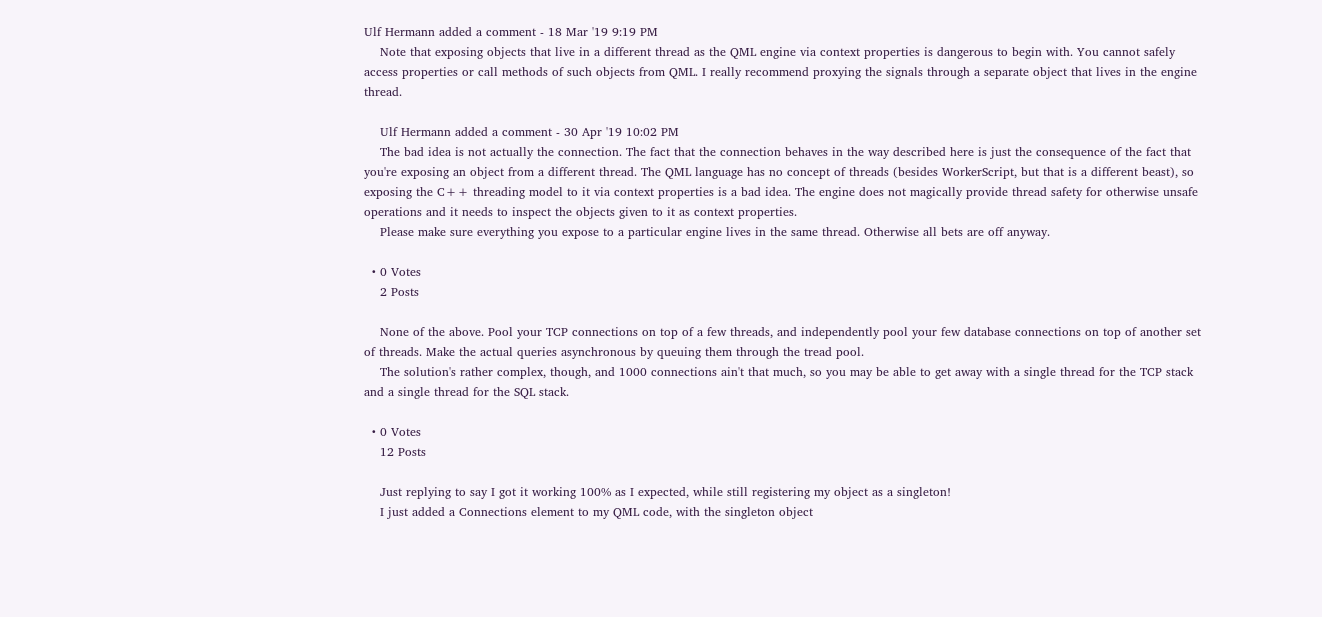Ulf Hermann added a comment - 18 Mar '19 9:19 PM
    Note that exposing objects that live in a different thread as the QML engine via context properties is dangerous to begin with. You cannot safely access properties or call methods of such objects from QML. I really recommend proxying the signals through a separate object that lives in the engine thread.

    Ulf Hermann added a comment - 30 Apr '19 10:02 PM
    The bad idea is not actually the connection. The fact that the connection behaves in the way described here is just the consequence of the fact that you're exposing an object from a different thread. The QML language has no concept of threads (besides WorkerScript, but that is a different beast), so exposing the C++ threading model to it via context properties is a bad idea. The engine does not magically provide thread safety for otherwise unsafe operations and it needs to inspect the objects given to it as context properties.
    Please make sure everything you expose to a particular engine lives in the same thread. Otherwise all bets are off anyway.

  • 0 Votes
    2 Posts

    None of the above. Pool your TCP connections on top of a few threads, and independently pool your few database connections on top of another set of threads. Make the actual queries asynchronous by queuing them through the tread pool.
    The solution's rather complex, though, and 1000 connections ain't that much, so you may be able to get away with a single thread for the TCP stack and a single thread for the SQL stack.

  • 0 Votes
    12 Posts

    Just replying to say I got it working 100% as I expected, while still registering my object as a singleton!
    I just added a Connections element to my QML code, with the singleton object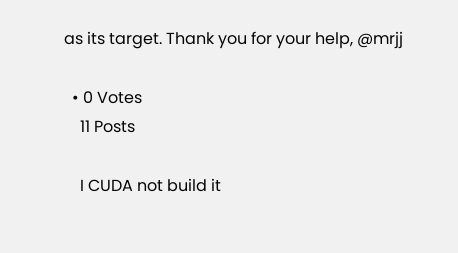as its target. Thank you for your help, @mrjj

  • 0 Votes
    11 Posts

    I CUDA not build it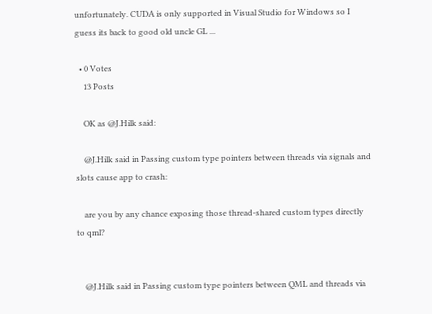unfortunately. CUDA is only supported in Visual Studio for Windows so I guess its back to good old uncle GL ...

  • 0 Votes
    13 Posts

    OK as @J.Hilk said:

    @J.Hilk said in Passing custom type pointers between threads via signals and slots cause app to crash:

    are you by any chance exposing those thread-shared custom types directly to qml?


    @J.Hilk said in Passing custom type pointers between QML and threads via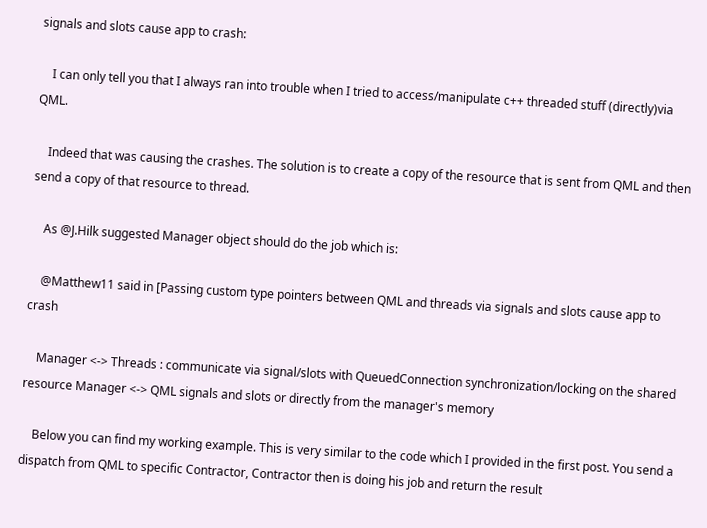signals and slots cause app to crash:

    I can only tell you that I always ran into trouble when I tried to access/manipulate c++ threaded stuff (directly)via QML.

    Indeed that was causing the crashes. The solution is to create a copy of the resource that is sent from QML and then send a copy of that resource to thread.

    As @J.Hilk suggested Manager object should do the job which is:

    @Matthew11 said in [Passing custom type pointers between QML and threads via signals and slots cause app to crash

    Manager <-> Threads : communicate via signal/slots with QueuedConnection synchronization/locking on the shared resource Manager <-> QML signals and slots or directly from the manager's memory

    Below you can find my working example. This is very similar to the code which I provided in the first post. You send a dispatch from QML to specific Contractor, Contractor then is doing his job and return the result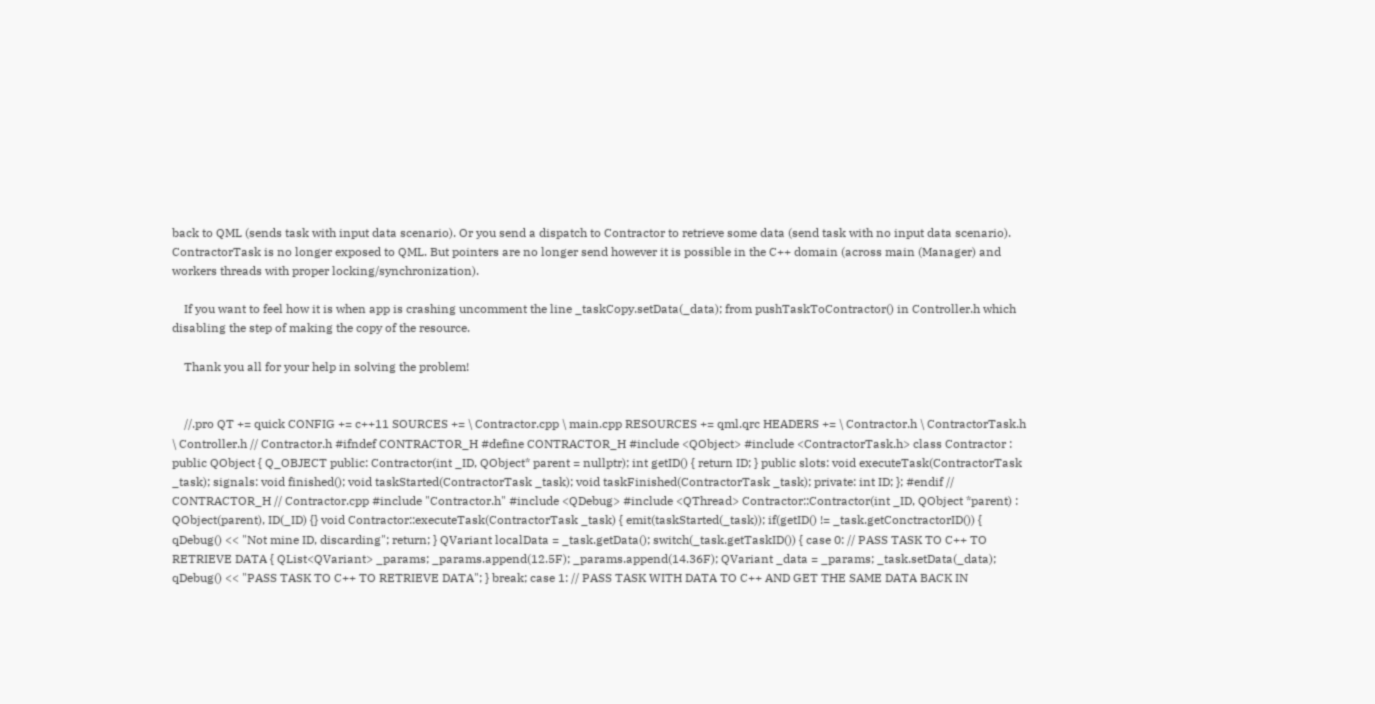back to QML (sends task with input data scenario). Or you send a dispatch to Contractor to retrieve some data (send task with no input data scenario). ContractorTask is no longer exposed to QML. But pointers are no longer send however it is possible in the C++ domain (across main (Manager) and workers threads with proper locking/synchronization).

    If you want to feel how it is when app is crashing uncomment the line _taskCopy.setData(_data); from pushTaskToContractor() in Controller.h which disabling the step of making the copy of the resource.

    Thank you all for your help in solving the problem!


    //.pro QT += quick CONFIG += c++11 SOURCES += \ Contractor.cpp \ main.cpp RESOURCES += qml.qrc HEADERS += \ Contractor.h \ ContractorTask.h \ Controller.h // Contractor.h #ifndef CONTRACTOR_H #define CONTRACTOR_H #include <QObject> #include <ContractorTask.h> class Contractor : public QObject { Q_OBJECT public: Contractor(int _ID, QObject* parent = nullptr); int getID() { return ID; } public slots: void executeTask(ContractorTask _task); signals: void finished(); void taskStarted(ContractorTask _task); void taskFinished(ContractorTask _task); private: int ID; }; #endif // CONTRACTOR_H // Contractor.cpp #include "Contractor.h" #include <QDebug> #include <QThread> Contractor::Contractor(int _ID, QObject *parent) : QObject(parent), ID(_ID) {} void Contractor::executeTask(ContractorTask _task) { emit(taskStarted(_task)); if(getID() != _task.getConctractorID()) { qDebug() << "Not mine ID, discarding"; return; } QVariant localData = _task.getData(); switch(_task.getTaskID()) { case 0: // PASS TASK TO C++ TO RETRIEVE DATA { QList<QVariant> _params; _params.append(12.5F); _params.append(14.36F); QVariant _data = _params; _task.setData(_data); qDebug() << "PASS TASK TO C++ TO RETRIEVE DATA"; } break; case 1: // PASS TASK WITH DATA TO C++ AND GET THE SAME DATA BACK IN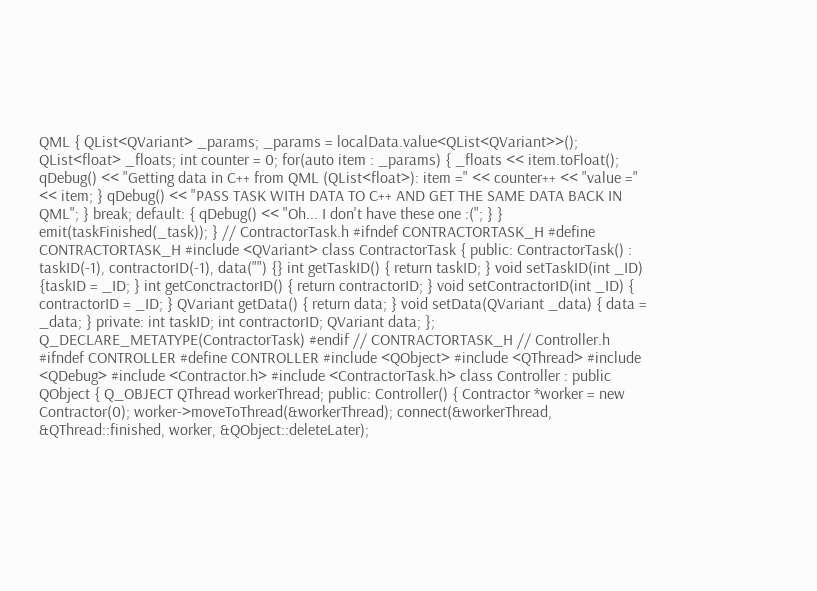QML { QList<QVariant> _params; _params = localData.value<QList<QVariant>>(); QList<float> _floats; int counter = 0; for(auto item : _params) { _floats << item.toFloat(); qDebug() << "Getting data in C++ from QML (QList<float>): item =" << counter++ << "value =" << item; } qDebug() << "PASS TASK WITH DATA TO C++ AND GET THE SAME DATA BACK IN QML"; } break; default: { qDebug() << "Oh... I don't have these one :("; } } emit(taskFinished(_task)); } // ContractorTask.h #ifndef CONTRACTORTASK_H #define CONTRACTORTASK_H #include <QVariant> class ContractorTask { public: ContractorTask() : taskID(-1), contractorID(-1), data("") {} int getTaskID() { return taskID; } void setTaskID(int _ID) {taskID = _ID; } int getConctractorID() { return contractorID; } void setContractorID(int _ID) { contractorID = _ID; } QVariant getData() { return data; } void setData(QVariant _data) { data = _data; } private: int taskID; int contractorID; QVariant data; }; Q_DECLARE_METATYPE(ContractorTask) #endif // CONTRACTORTASK_H // Controller.h #ifndef CONTROLLER #define CONTROLLER #include <QObject> #include <QThread> #include <QDebug> #include <Contractor.h> #include <ContractorTask.h> class Controller : public QObject { Q_OBJECT QThread workerThread; public: Controller() { Contractor *worker = new Contractor(0); worker->moveToThread(&workerThread); connect(&workerThread, &QThread::finished, worker, &QObject::deleteLater);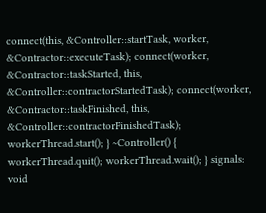connect(this, &Controller::startTask, worker, &Contractor::executeTask); connect(worker, &Contractor::taskStarted, this, &Controller::contractorStartedTask); connect(worker, &Contractor::taskFinished, this, &Controller::contractorFinishedTask); workerThread.start(); } ~Controller() { workerThread.quit(); workerThread.wait(); } signals: void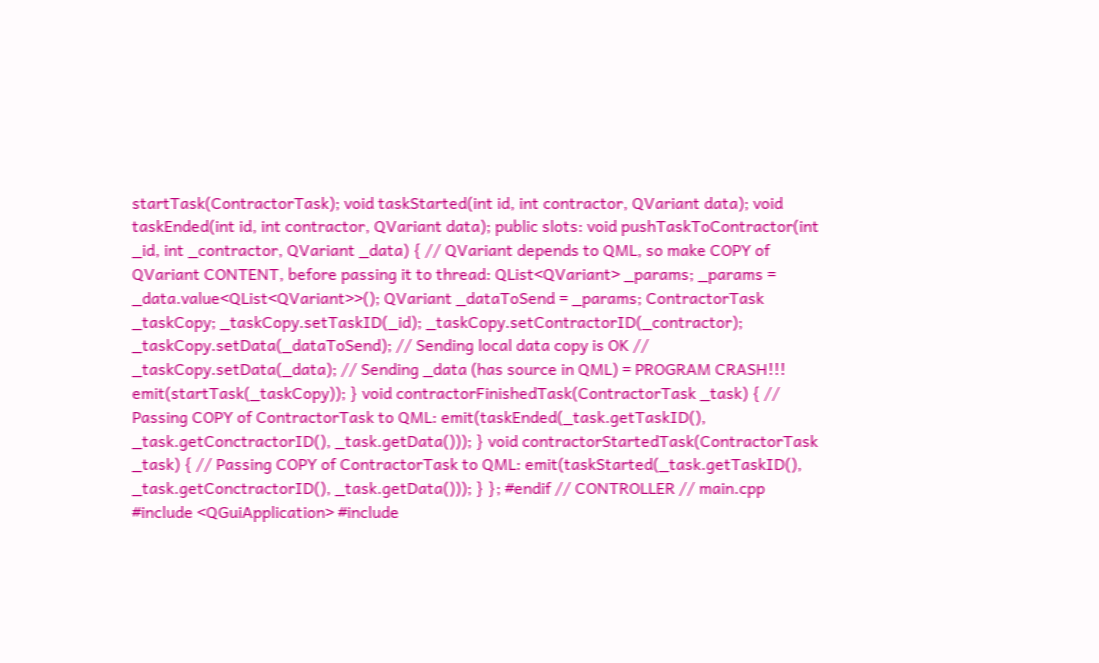startTask(ContractorTask); void taskStarted(int id, int contractor, QVariant data); void taskEnded(int id, int contractor, QVariant data); public slots: void pushTaskToContractor(int _id, int _contractor, QVariant _data) { // QVariant depends to QML, so make COPY of QVariant CONTENT, before passing it to thread: QList<QVariant> _params; _params = _data.value<QList<QVariant>>(); QVariant _dataToSend = _params; ContractorTask _taskCopy; _taskCopy.setTaskID(_id); _taskCopy.setContractorID(_contractor); _taskCopy.setData(_dataToSend); // Sending local data copy is OK // _taskCopy.setData(_data); // Sending _data (has source in QML) = PROGRAM CRASH!!! emit(startTask(_taskCopy)); } void contractorFinishedTask(ContractorTask _task) { // Passing COPY of ContractorTask to QML: emit(taskEnded(_task.getTaskID(), _task.getConctractorID(), _task.getData())); } void contractorStartedTask(ContractorTask _task) { // Passing COPY of ContractorTask to QML: emit(taskStarted(_task.getTaskID(), _task.getConctractorID(), _task.getData())); } }; #endif // CONTROLLER // main.cpp #include <QGuiApplication> #include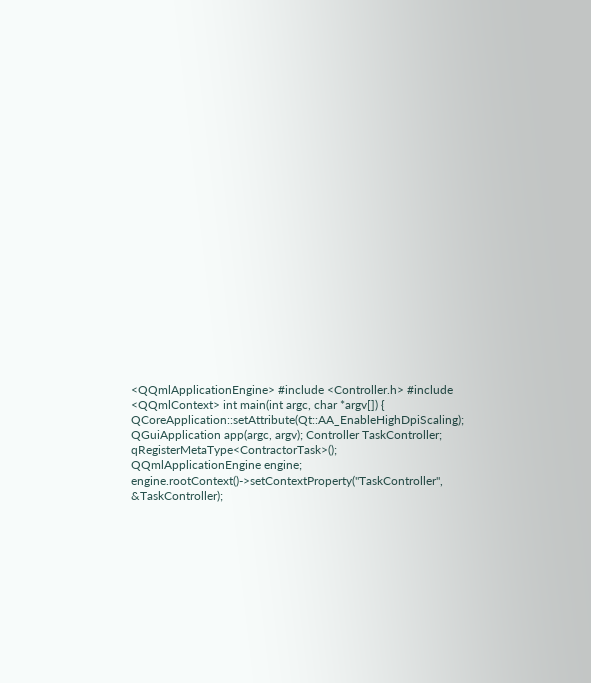<QQmlApplicationEngine> #include <Controller.h> #include <QQmlContext> int main(int argc, char *argv[]) { QCoreApplication::setAttribute(Qt::AA_EnableHighDpiScaling); QGuiApplication app(argc, argv); Controller TaskController; qRegisterMetaType<ContractorTask>(); QQmlApplicationEngine engine; engine.rootContext()->setContextProperty("TaskController", &TaskController);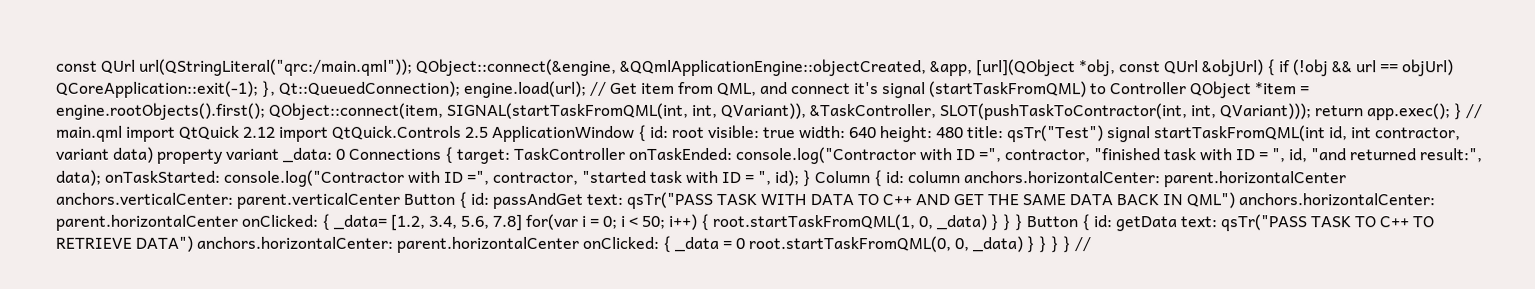const QUrl url(QStringLiteral("qrc:/main.qml")); QObject::connect(&engine, &QQmlApplicationEngine::objectCreated, &app, [url](QObject *obj, const QUrl &objUrl) { if (!obj && url == objUrl) QCoreApplication::exit(-1); }, Qt::QueuedConnection); engine.load(url); // Get item from QML, and connect it's signal (startTaskFromQML) to Controller QObject *item = engine.rootObjects().first(); QObject::connect(item, SIGNAL(startTaskFromQML(int, int, QVariant)), &TaskController, SLOT(pushTaskToContractor(int, int, QVariant))); return app.exec(); } // main.qml import QtQuick 2.12 import QtQuick.Controls 2.5 ApplicationWindow { id: root visible: true width: 640 height: 480 title: qsTr("Test") signal startTaskFromQML(int id, int contractor, variant data) property variant _data: 0 Connections { target: TaskController onTaskEnded: console.log("Contractor with ID =", contractor, "finished task with ID = ", id, "and returned result:", data); onTaskStarted: console.log("Contractor with ID =", contractor, "started task with ID = ", id); } Column { id: column anchors.horizontalCenter: parent.horizontalCenter anchors.verticalCenter: parent.verticalCenter Button { id: passAndGet text: qsTr("PASS TASK WITH DATA TO C++ AND GET THE SAME DATA BACK IN QML") anchors.horizontalCenter: parent.horizontalCenter onClicked: { _data= [1.2, 3.4, 5.6, 7.8] for(var i = 0; i < 50; i++) { root.startTaskFromQML(1, 0, _data) } } } Button { id: getData text: qsTr("PASS TASK TO C++ TO RETRIEVE DATA") anchors.horizontalCenter: parent.horizontalCenter onClicked: { _data = 0 root.startTaskFromQML(0, 0, _data) } } } } //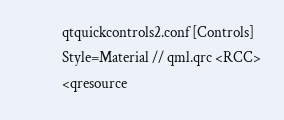qtquickcontrols2.conf [Controls] Style=Material // qml.qrc <RCC> <qresource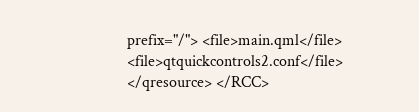prefix="/"> <file>main.qml</file> <file>qtquickcontrols2.conf</file> </qresource> </RCC>